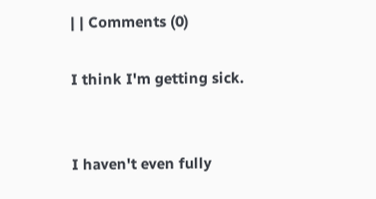| | Comments (0)

I think I'm getting sick.


I haven't even fully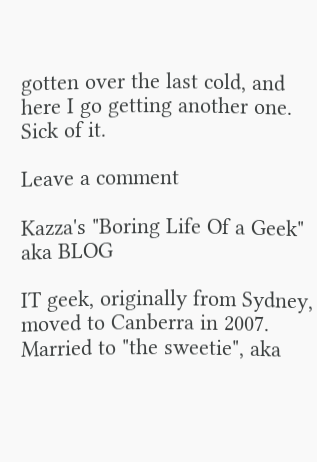gotten over the last cold, and here I go getting another one.  Sick of it.

Leave a comment

Kazza's "Boring Life Of a Geek" aka BLOG

IT geek, originally from Sydney, moved to Canberra in 2007. Married to "the sweetie", aka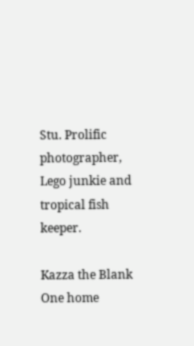Stu. Prolific photographer, Lego junkie and tropical fish keeper.

Kazza the Blank One home